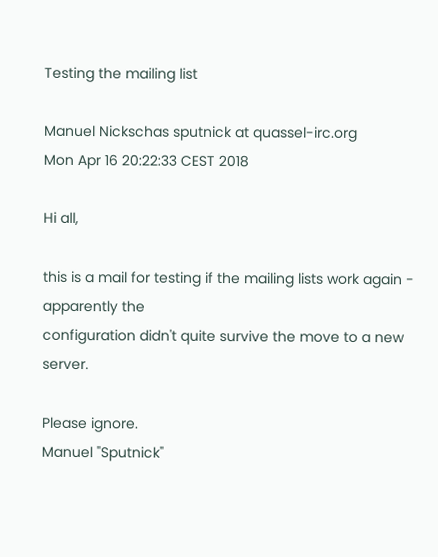Testing the mailing list

Manuel Nickschas sputnick at quassel-irc.org
Mon Apr 16 20:22:33 CEST 2018

Hi all,

this is a mail for testing if the mailing lists work again - apparently the
configuration didn't quite survive the move to a new server.

Please ignore.
Manuel "Sputnick"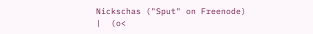Nickschas ("Sput" on Freenode)                  |  (o<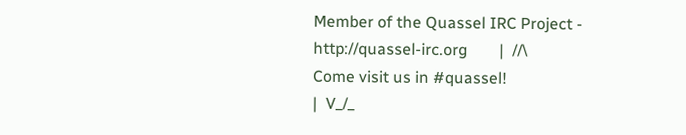Member of the Quassel IRC Project - http://quassel-irc.org        |  //\
Come visit us in #quassel!                                        |  V_/_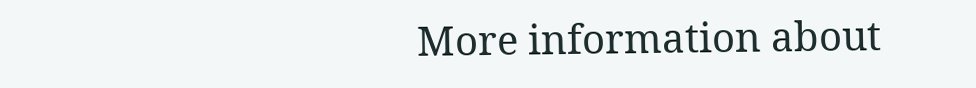More information about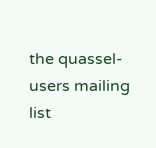the quassel-users mailing list